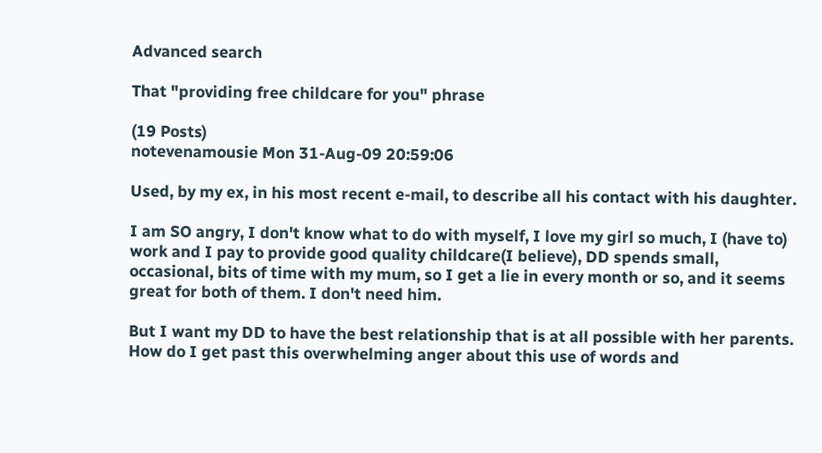Advanced search

That "providing free childcare for you" phrase

(19 Posts)
notevenamousie Mon 31-Aug-09 20:59:06

Used, by my ex, in his most recent e-mail, to describe all his contact with his daughter.

I am SO angry, I don't know what to do with myself, I love my girl so much, I (have to) work and I pay to provide good quality childcare(I believe), DD spends small, occasional, bits of time with my mum, so I get a lie in every month or so, and it seems great for both of them. I don't need him.

But I want my DD to have the best relationship that is at all possible with her parents. How do I get past this overwhelming anger about this use of words and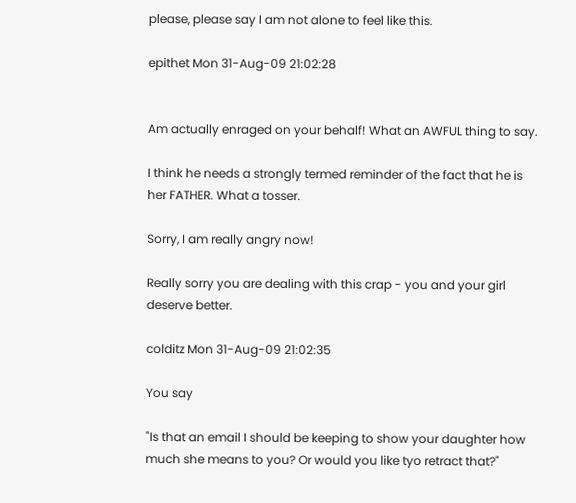please, please say I am not alone to feel like this.

epithet Mon 31-Aug-09 21:02:28


Am actually enraged on your behalf! What an AWFUL thing to say.

I think he needs a strongly termed reminder of the fact that he is her FATHER. What a tosser.

Sorry, I am really angry now!

Really sorry you are dealing with this crap - you and your girl deserve better.

colditz Mon 31-Aug-09 21:02:35

You say

"Is that an email I should be keeping to show your daughter how much she means to you? Or would you like tyo retract that?"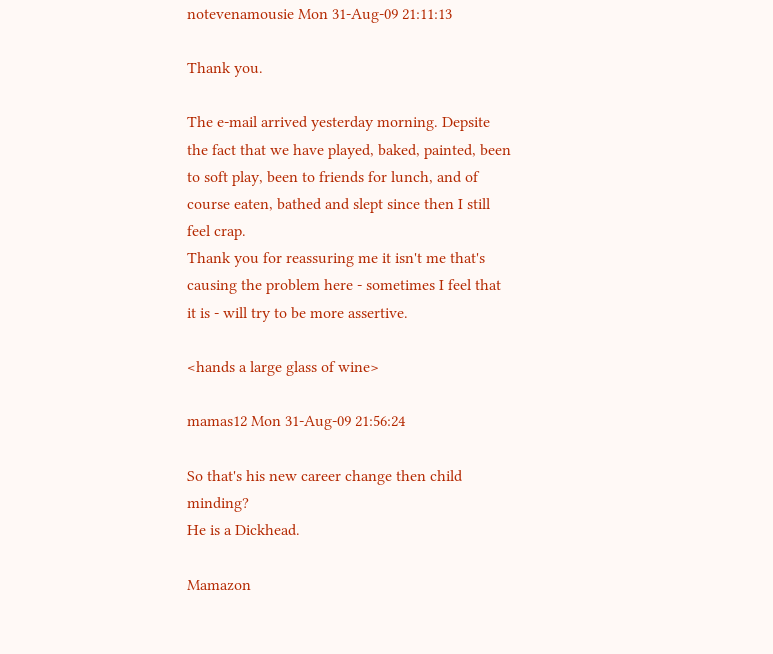notevenamousie Mon 31-Aug-09 21:11:13

Thank you.

The e-mail arrived yesterday morning. Depsite the fact that we have played, baked, painted, been to soft play, been to friends for lunch, and of course eaten, bathed and slept since then I still feel crap.
Thank you for reassuring me it isn't me that's causing the problem here - sometimes I feel that it is - will try to be more assertive.

<hands a large glass of wine>

mamas12 Mon 31-Aug-09 21:56:24

So that's his new career change then child minding?
He is a Dickhead.

Mamazon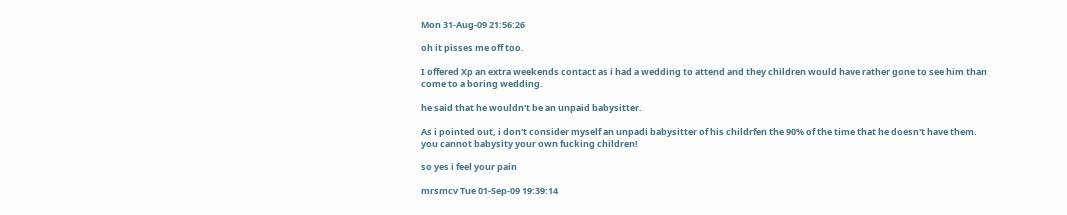Mon 31-Aug-09 21:56:26

oh it pisses me off too.

I offered Xp an extra weekends contact as i had a wedding to attend and they children would have rather gone to see him than come to a boring wedding.

he said that he wouldn't be an unpaid babysitter.

As i pointed out, i don't consider myself an unpadi babysitter of his childrfen the 90% of the time that he doesn't have them.
you cannot babysity your own fucking children!

so yes i feel your pain

mrsmcv Tue 01-Sep-09 19:39:14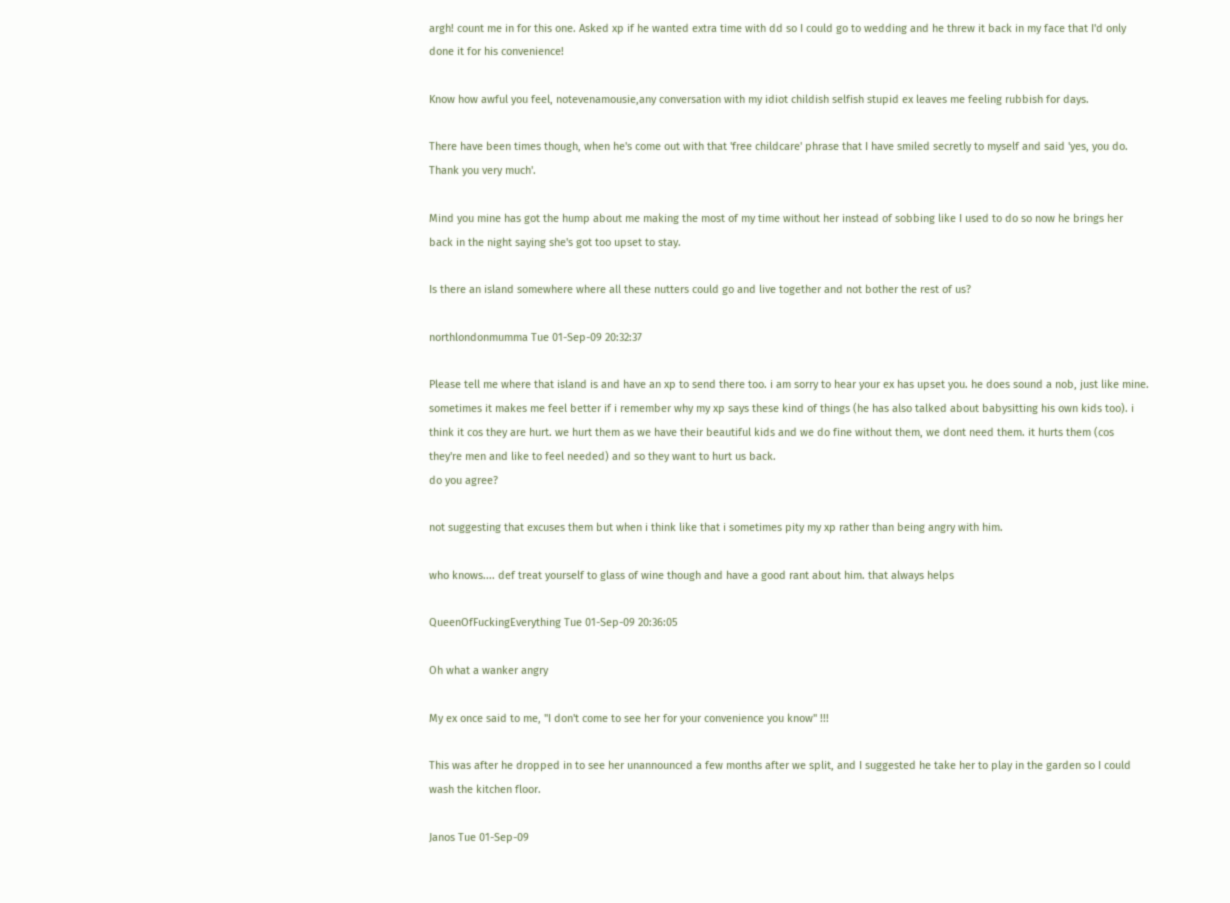argh! count me in for this one. Asked xp if he wanted extra time with dd so I could go to wedding and he threw it back in my face that I'd only done it for his convenience!

Know how awful you feel, notevenamousie,any conversation with my idiot childish selfish stupid ex leaves me feeling rubbish for days.

There have been times though, when he's come out with that 'free childcare' phrase that I have smiled secretly to myself and said 'yes, you do. Thank you very much'.

Mind you mine has got the hump about me making the most of my time without her instead of sobbing like I used to do so now he brings her back in the night saying she's got too upset to stay.

Is there an island somewhere where all these nutters could go and live together and not bother the rest of us?

northlondonmumma Tue 01-Sep-09 20:32:37

Please tell me where that island is and have an xp to send there too. i am sorry to hear your ex has upset you. he does sound a nob, just like mine. sometimes it makes me feel better if i remember why my xp says these kind of things (he has also talked about babysitting his own kids too). i think it cos they are hurt. we hurt them as we have their beautiful kids and we do fine without them, we dont need them. it hurts them (cos they're men and like to feel needed) and so they want to hurt us back.
do you agree?

not suggesting that excuses them but when i think like that i sometimes pity my xp rather than being angry with him.

who knows.... def treat yourself to glass of wine though and have a good rant about him. that always helps

QueenOfFuckingEverything Tue 01-Sep-09 20:36:05

Oh what a wanker angry

My ex once said to me, "I don't come to see her for your convenience you know" !!!

This was after he dropped in to see her unannounced a few months after we split, and I suggested he take her to play in the garden so I could wash the kitchen floor.

Janos Tue 01-Sep-09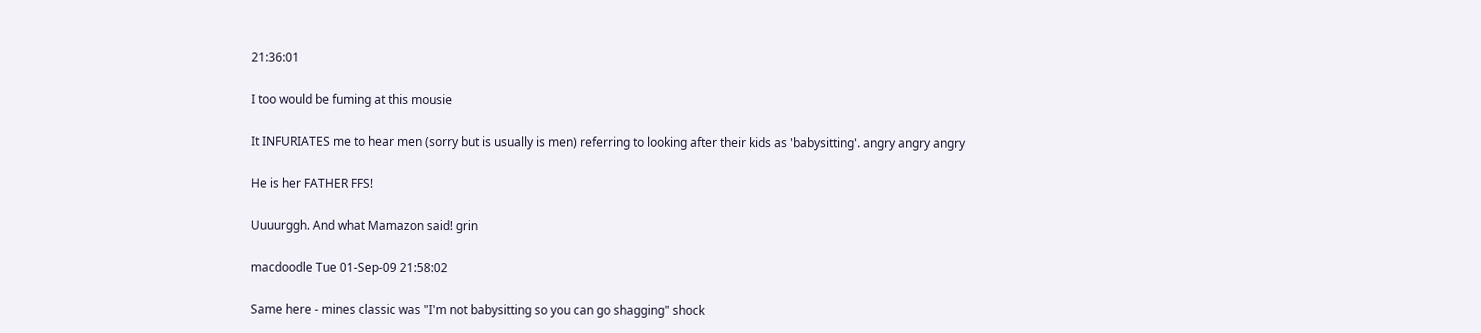21:36:01

I too would be fuming at this mousie

It INFURIATES me to hear men (sorry but is usually is men) referring to looking after their kids as 'babysitting'. angry angry angry

He is her FATHER FFS!

Uuuurggh. And what Mamazon said! grin

macdoodle Tue 01-Sep-09 21:58:02

Same here - mines classic was "I'm not babysitting so you can go shagging" shock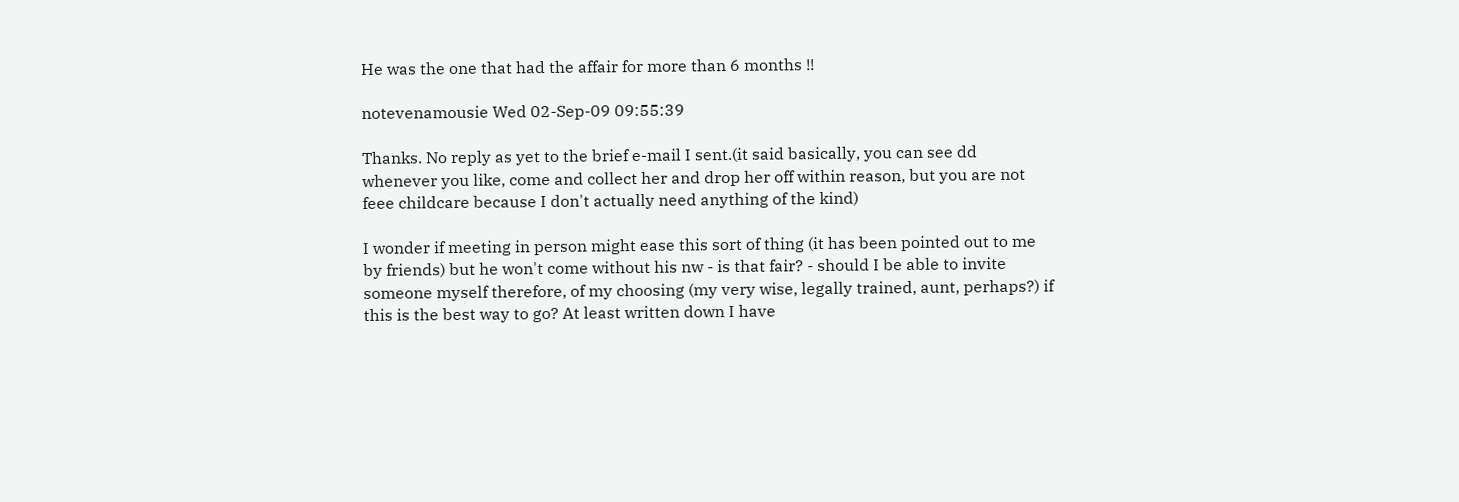He was the one that had the affair for more than 6 months !!

notevenamousie Wed 02-Sep-09 09:55:39

Thanks. No reply as yet to the brief e-mail I sent.(it said basically, you can see dd whenever you like, come and collect her and drop her off within reason, but you are not feee childcare because I don't actually need anything of the kind)

I wonder if meeting in person might ease this sort of thing (it has been pointed out to me by friends) but he won't come without his nw - is that fair? - should I be able to invite someone myself therefore, of my choosing (my very wise, legally trained, aunt, perhaps?) if this is the best way to go? At least written down I have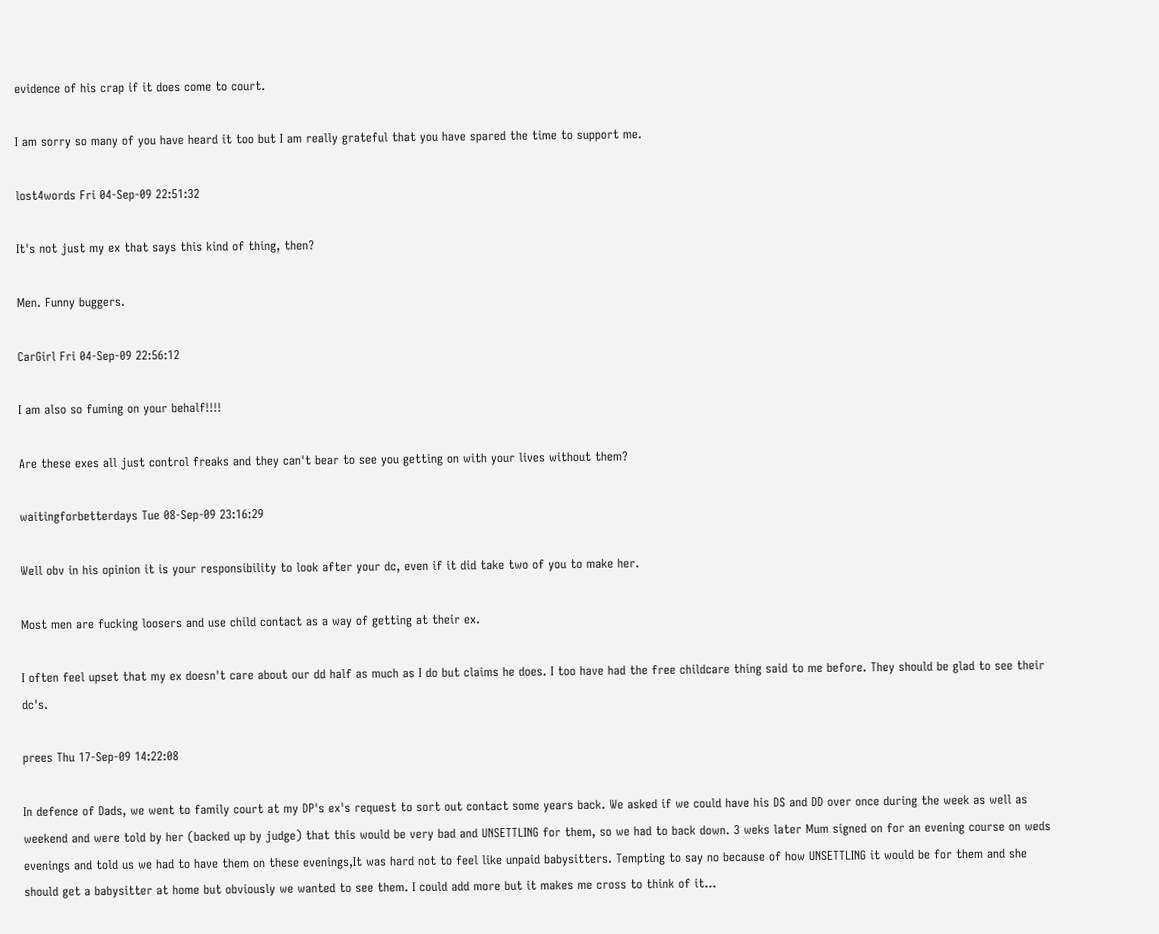evidence of his crap if it does come to court.

I am sorry so many of you have heard it too but I am really grateful that you have spared the time to support me.

lost4words Fri 04-Sep-09 22:51:32

It's not just my ex that says this kind of thing, then?

Men. Funny buggers.

CarGirl Fri 04-Sep-09 22:56:12

I am also so fuming on your behalf!!!!

Are these exes all just control freaks and they can't bear to see you getting on with your lives without them?

waitingforbetterdays Tue 08-Sep-09 23:16:29

Well obv in his opinion it is your responsibility to look after your dc, even if it did take two of you to make her.

Most men are fucking loosers and use child contact as a way of getting at their ex.

I often feel upset that my ex doesn't care about our dd half as much as I do but claims he does. I too have had the free childcare thing said to me before. They should be glad to see their dc's.

prees Thu 17-Sep-09 14:22:08

In defence of Dads, we went to family court at my DP's ex's request to sort out contact some years back. We asked if we could have his DS and DD over once during the week as well as weekend and were told by her (backed up by judge) that this would be very bad and UNSETTLING for them, so we had to back down. 3 weks later Mum signed on for an evening course on weds evenings and told us we had to have them on these evenings,It was hard not to feel like unpaid babysitters. Tempting to say no because of how UNSETTLING it would be for them and she should get a babysitter at home but obviously we wanted to see them. I could add more but it makes me cross to think of it...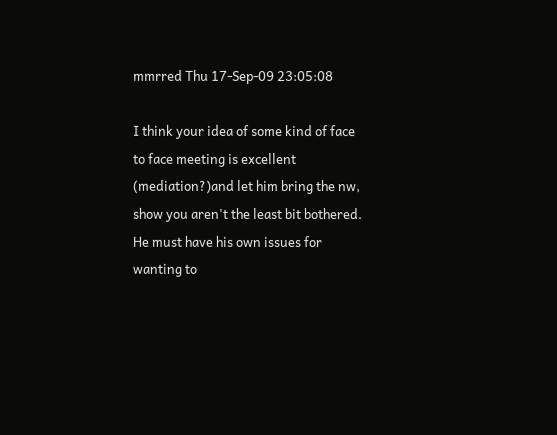mmrred Thu 17-Sep-09 23:05:08

I think your idea of some kind of face to face meeting is excellent (mediation?)and let him bring the nw, show you aren't the least bit bothered. He must have his own issues for wanting to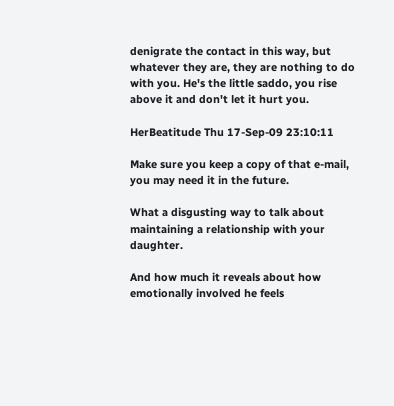denigrate the contact in this way, but whatever they are, they are nothing to do with you. He's the little saddo, you rise above it and don't let it hurt you.

HerBeatitude Thu 17-Sep-09 23:10:11

Make sure you keep a copy of that e-mail, you may need it in the future.

What a disgusting way to talk about maintaining a relationship with your daughter.

And how much it reveals about how emotionally involved he feels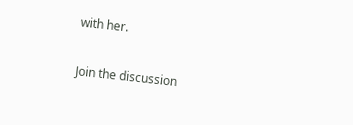with her.

Join the discussion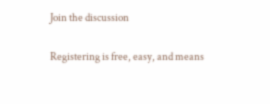Join the discussion

Registering is free, easy, and means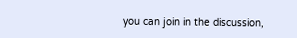you can join in the discussion,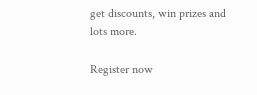get discounts, win prizes and lots more.

Register now